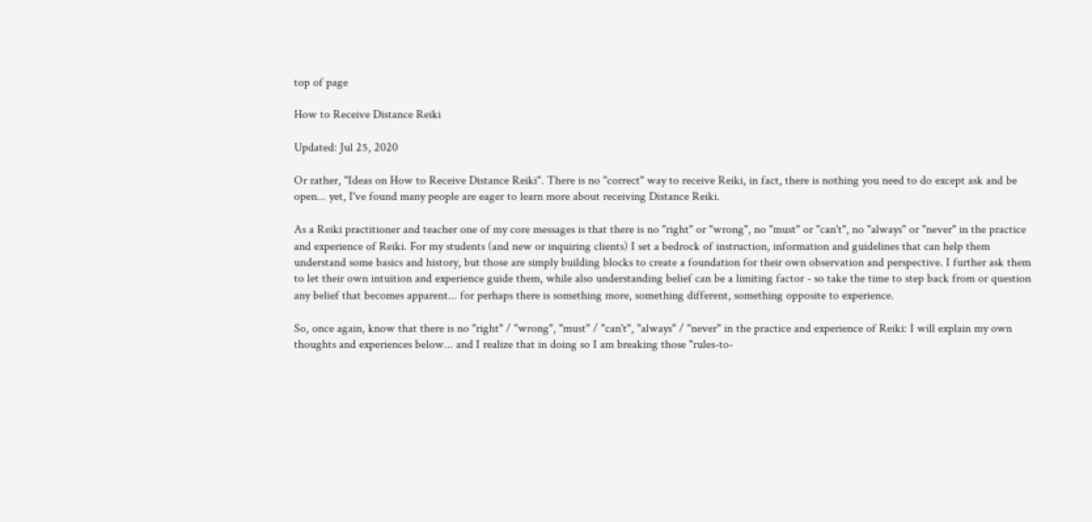top of page

How to Receive Distance Reiki

Updated: Jul 25, 2020

Or rather, "Ideas on How to Receive Distance Reiki". There is no "correct" way to receive Reiki, in fact, there is nothing you need to do except ask and be open... yet, I've found many people are eager to learn more about receiving Distance Reiki.

As a Reiki practitioner and teacher one of my core messages is that there is no "right" or "wrong", no "must" or "can't", no "always" or "never" in the practice and experience of Reiki. For my students (and new or inquiring clients) I set a bedrock of instruction, information and guidelines that can help them understand some basics and history, but those are simply building blocks to create a foundation for their own observation and perspective. I further ask them to let their own intuition and experience guide them, while also understanding belief can be a limiting factor - so take the time to step back from or question any belief that becomes apparent... for perhaps there is something more, something different, something opposite to experience.

So, once again, know that there is no "right" / "wrong", "must" / "can't", "always" / "never" in the practice and experience of Reiki: I will explain my own thoughts and experiences below... and I realize that in doing so I am breaking those "rules-to-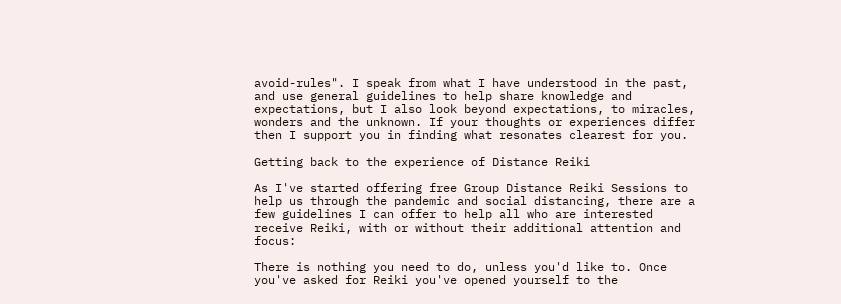avoid-rules". I speak from what I have understood in the past, and use general guidelines to help share knowledge and expectations, but I also look beyond expectations, to miracles, wonders and the unknown. If your thoughts or experiences differ then I support you in finding what resonates clearest for you.

Getting back to the experience of Distance Reiki

As I've started offering free Group Distance Reiki Sessions to help us through the pandemic and social distancing, there are a few guidelines I can offer to help all who are interested receive Reiki, with or without their additional attention and focus:

There is nothing you need to do, unless you'd like to. Once you've asked for Reiki you've opened yourself to the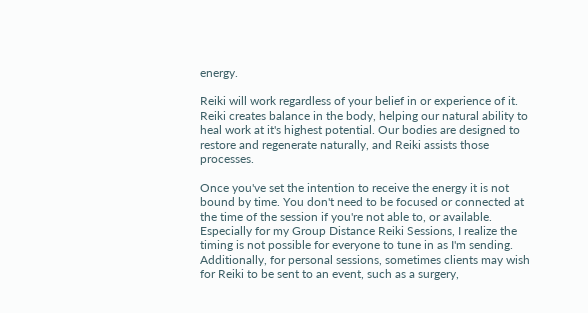energy.

Reiki will work regardless of your belief in or experience of it. Reiki creates balance in the body, helping our natural ability to heal work at it's highest potential. Our bodies are designed to restore and regenerate naturally, and Reiki assists those processes.

Once you've set the intention to receive the energy it is not bound by time. You don't need to be focused or connected at the time of the session if you're not able to, or available. Especially for my Group Distance Reiki Sessions, I realize the timing is not possible for everyone to tune in as I'm sending. Additionally, for personal sessions, sometimes clients may wish for Reiki to be sent to an event, such as a surgery,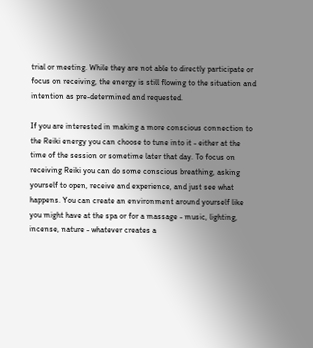trial or meeting. While they are not able to directly participate or focus on receiving, the energy is still flowing to the situation and intention as pre-determined and requested.

If you are interested in making a more conscious connection to the Reiki energy you can choose to tune into it - either at the time of the session or sometime later that day. To focus on receiving Reiki you can do some conscious breathing, asking yourself to open, receive and experience, and just see what happens. You can create an environment around yourself like you might have at the spa or for a massage - music, lighting, incense, nature - whatever creates a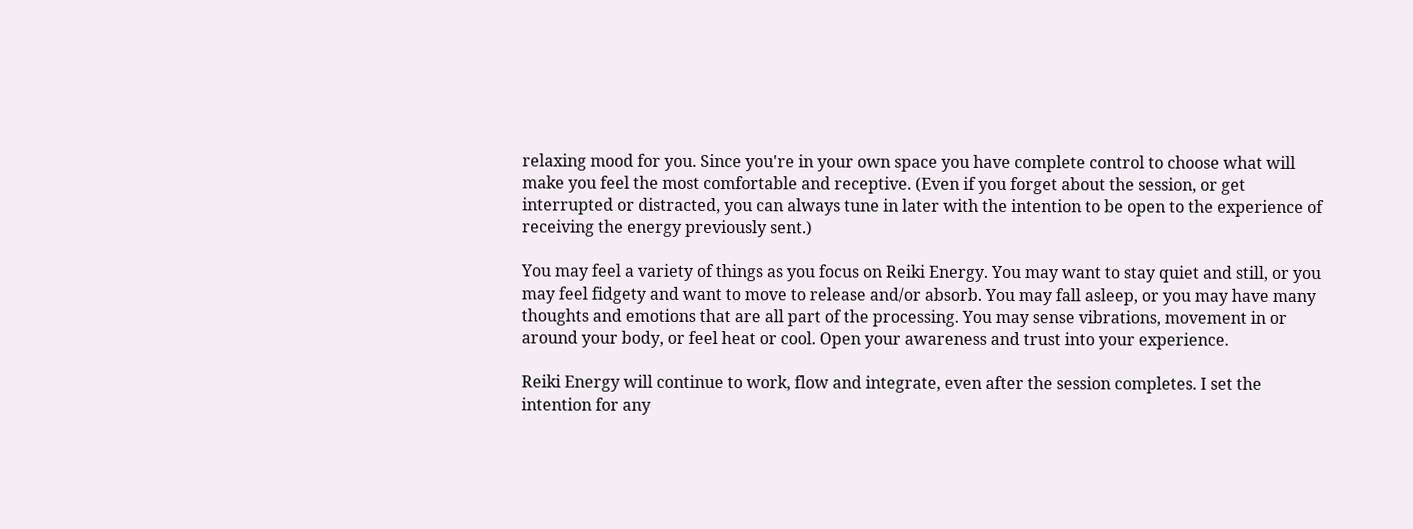relaxing mood for you. Since you're in your own space you have complete control to choose what will make you feel the most comfortable and receptive. (Even if you forget about the session, or get interrupted or distracted, you can always tune in later with the intention to be open to the experience of receiving the energy previously sent.)

You may feel a variety of things as you focus on Reiki Energy. You may want to stay quiet and still, or you may feel fidgety and want to move to release and/or absorb. You may fall asleep, or you may have many thoughts and emotions that are all part of the processing. You may sense vibrations, movement in or around your body, or feel heat or cool. Open your awareness and trust into your experience.

Reiki Energy will continue to work, flow and integrate, even after the session completes. I set the intention for any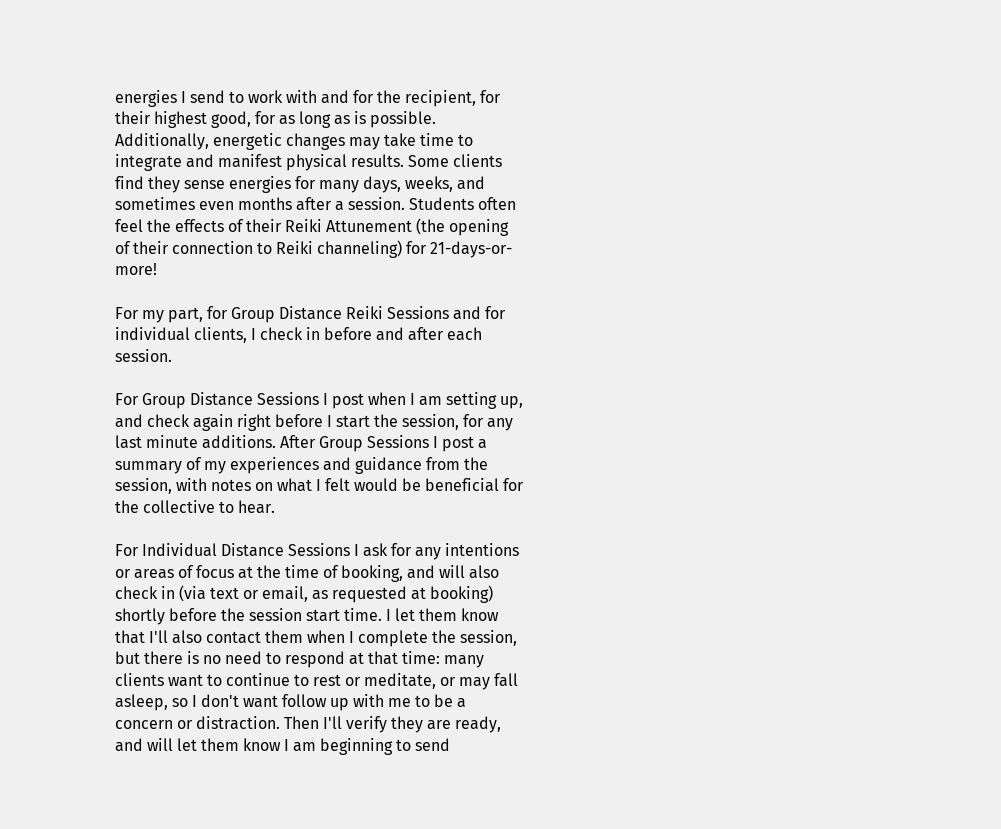energies I send to work with and for the recipient, for their highest good, for as long as is possible. Additionally, energetic changes may take time to integrate and manifest physical results. Some clients find they sense energies for many days, weeks, and sometimes even months after a session. Students often feel the effects of their Reiki Attunement (the opening of their connection to Reiki channeling) for 21-days-or-more!

For my part, for Group Distance Reiki Sessions and for individual clients, I check in before and after each session.

For Group Distance Sessions I post when I am setting up, and check again right before I start the session, for any last minute additions. After Group Sessions I post a summary of my experiences and guidance from the session, with notes on what I felt would be beneficial for the collective to hear.

For Individual Distance Sessions I ask for any intentions or areas of focus at the time of booking, and will also check in (via text or email, as requested at booking) shortly before the session start time. I let them know that I'll also contact them when I complete the session, but there is no need to respond at that time: many clients want to continue to rest or meditate, or may fall asleep, so I don't want follow up with me to be a concern or distraction. Then I'll verify they are ready, and will let them know I am beginning to send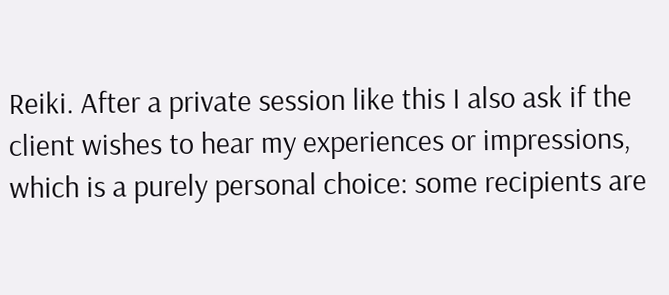Reiki. After a private session like this I also ask if the client wishes to hear my experiences or impressions, which is a purely personal choice: some recipients are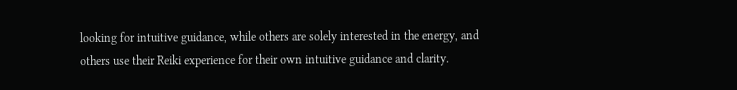looking for intuitive guidance, while others are solely interested in the energy, and others use their Reiki experience for their own intuitive guidance and clarity.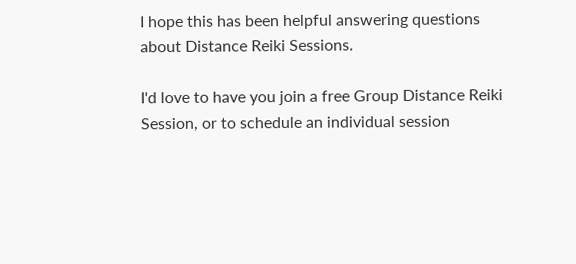I hope this has been helpful answering questions about Distance Reiki Sessions.

I'd love to have you join a free Group Distance Reiki Session, or to schedule an individual session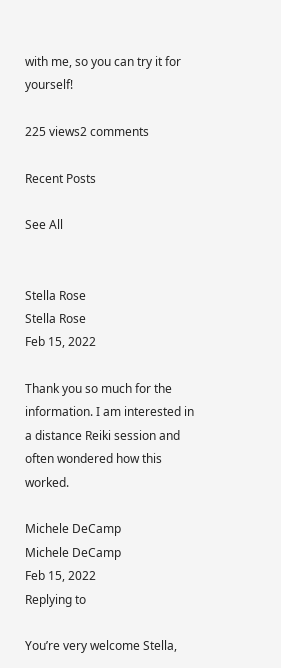with me, so you can try it for yourself!

225 views2 comments

Recent Posts

See All


Stella Rose
Stella Rose
Feb 15, 2022

Thank you so much for the information. I am interested in a distance Reiki session and often wondered how this worked.

Michele DeCamp
Michele DeCamp
Feb 15, 2022
Replying to

You’re very welcome Stella,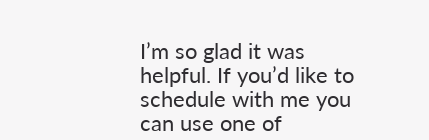I’m so glad it was helpful. If you’d like to schedule with me you can use one of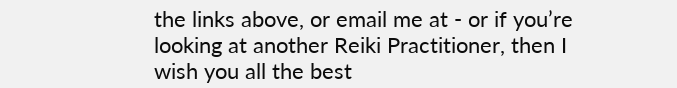the links above, or email me at - or if you’re looking at another Reiki Practitioner, then I wish you all the best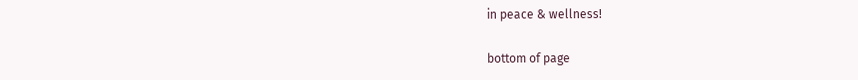in peace & wellness!

bottom of page